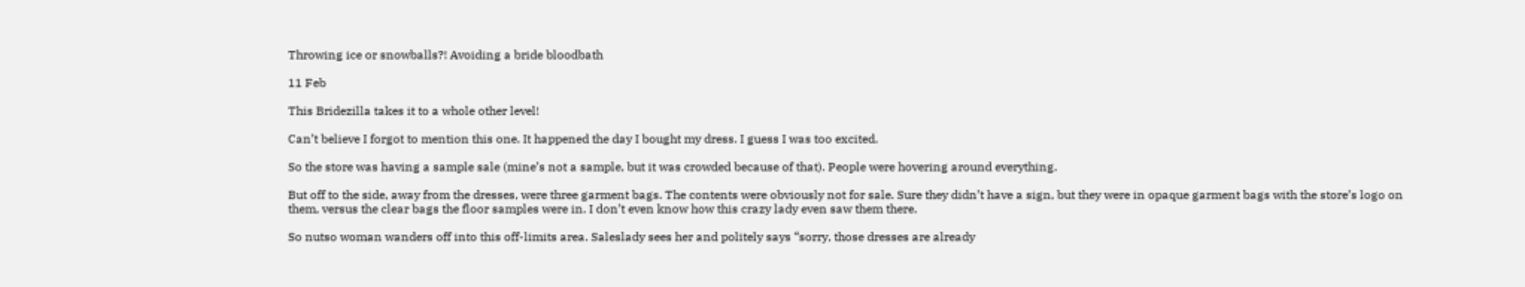Throwing ice or snowballs?! Avoiding a bride bloodbath

11 Feb

This Bridezilla takes it to a whole other level!

Can’t believe I forgot to mention this one. It happened the day I bought my dress. I guess I was too excited.

So the store was having a sample sale (mine’s not a sample, but it was crowded because of that). People were hovering around everything.

But off to the side, away from the dresses, were three garment bags. The contents were obviously not for sale. Sure they didn’t have a sign, but they were in opaque garment bags with the store’s logo on them, versus the clear bags the floor samples were in. I don’t even know how this crazy lady even saw them there.

So nutso woman wanders off into this off-limits area. Saleslady sees her and politely says “sorry, those dresses are already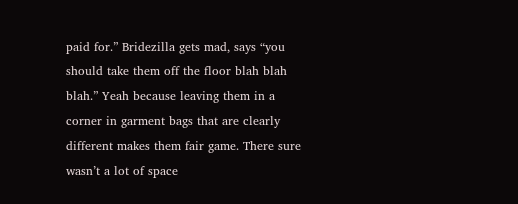paid for.” Bridezilla gets mad, says “you should take them off the floor blah blah blah.” Yeah because leaving them in a corner in garment bags that are clearly different makes them fair game. There sure wasn’t a lot of space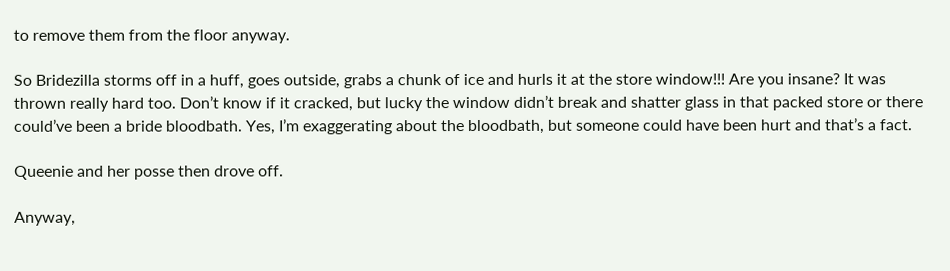to remove them from the floor anyway.

So Bridezilla storms off in a huff, goes outside, grabs a chunk of ice and hurls it at the store window!!! Are you insane? It was thrown really hard too. Don’t know if it cracked, but lucky the window didn’t break and shatter glass in that packed store or there could’ve been a bride bloodbath. Yes, I’m exaggerating about the bloodbath, but someone could have been hurt and that’s a fact.

Queenie and her posse then drove off.

Anyway,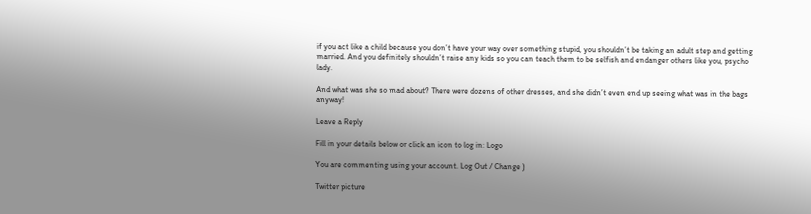if you act like a child because you don’t have your way over something stupid, you shouldn’t be taking an adult step and getting married. And you definitely shouldn’t raise any kids so you can teach them to be selfish and endanger others like you, psycho lady.

And what was she so mad about? There were dozens of other dresses, and she didn’t even end up seeing what was in the bags anyway!

Leave a Reply

Fill in your details below or click an icon to log in: Logo

You are commenting using your account. Log Out / Change )

Twitter picture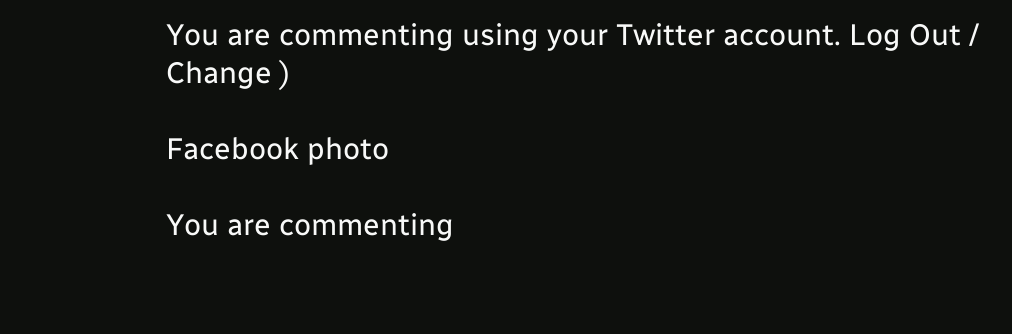You are commenting using your Twitter account. Log Out / Change )

Facebook photo

You are commenting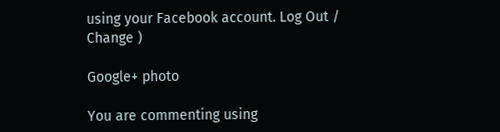using your Facebook account. Log Out / Change )

Google+ photo

You are commenting using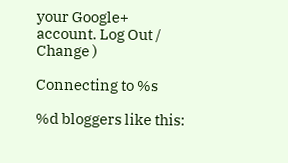your Google+ account. Log Out / Change )

Connecting to %s

%d bloggers like this: